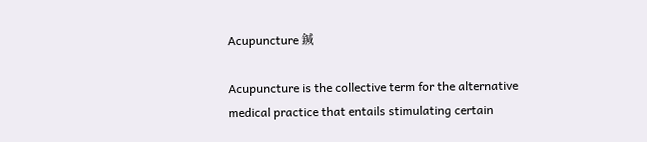Acupuncture 鍼

Acupuncture is the collective term for the alternative medical practice that entails stimulating certain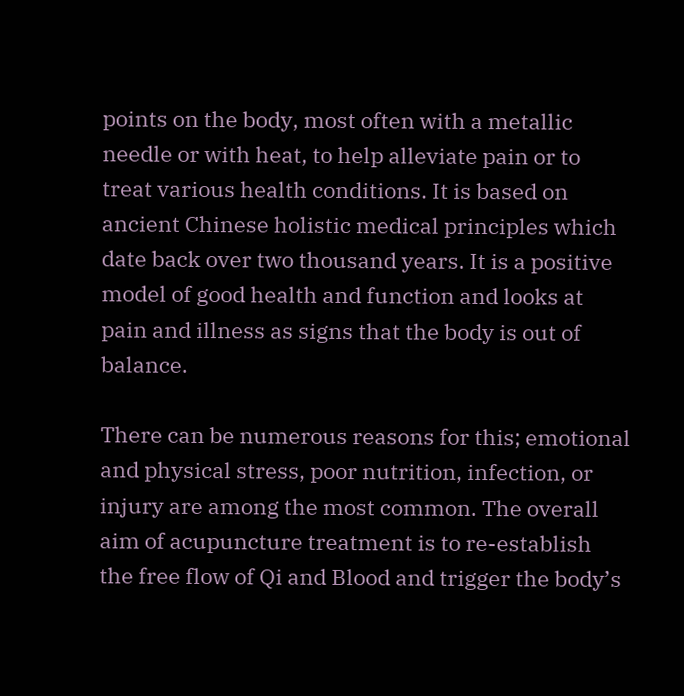points on the body, most often with a metallic needle or with heat, to help alleviate pain or to treat various health conditions. It is based on ancient Chinese holistic medical principles which date back over two thousand years. It is a positive model of good health and function and looks at pain and illness as signs that the body is out of balance.

There can be numerous reasons for this; emotional and physical stress, poor nutrition, infection, or injury are among the most common. The overall aim of acupuncture treatment is to re-establish the free flow of Qi and Blood and trigger the body’s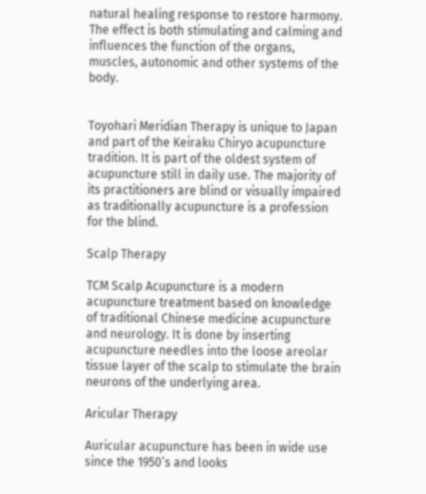natural healing response to restore harmony. The effect is both stimulating and calming and influences the function of the organs, muscles, autonomic and other systems of the body.


Toyohari Meridian Therapy is unique to Japan and part of the Keiraku Chiryo acupuncture tradition. It is part of the oldest system of acupuncture still in daily use. The majority of its practitioners are blind or visually impaired as traditionally acupuncture is a profession for the blind.

Scalp Therapy

TCM Scalp Acupuncture is a modern acupuncture treatment based on knowledge of traditional Chinese medicine acupuncture and neurology. It is done by inserting acupuncture needles into the loose areolar tissue layer of the scalp to stimulate the brain neurons of the underlying area.

Aricular Therapy

Auricular acupuncture has been in wide use since the 1950’s and looks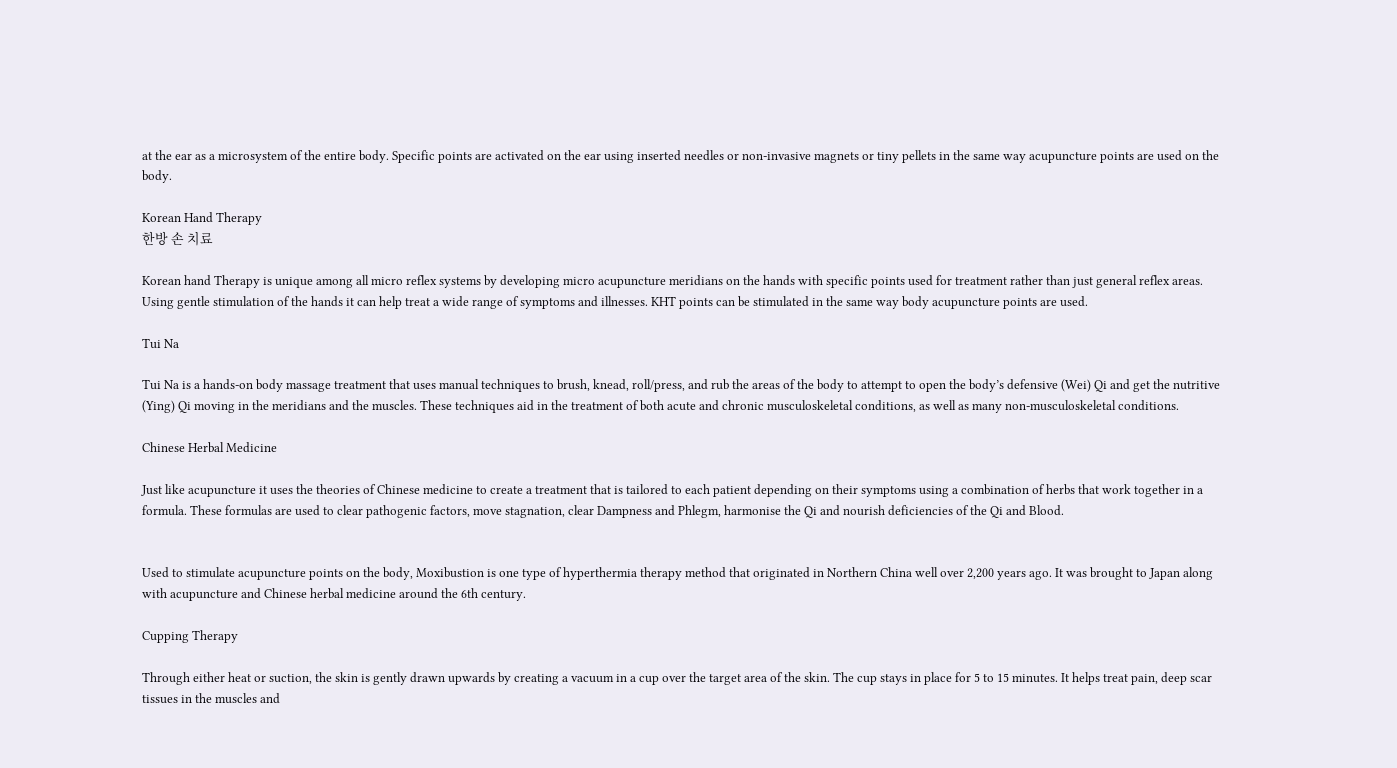at the ear as a microsystem of the entire body. Specific points are activated on the ear using inserted needles or non-invasive magnets or tiny pellets in the same way acupuncture points are used on the body.

Korean Hand Therapy
한방 손 치료

Korean hand Therapy is unique among all micro reflex systems by developing micro acupuncture meridians on the hands with specific points used for treatment rather than just general reflex areas. Using gentle stimulation of the hands it can help treat a wide range of symptoms and illnesses. KHT points can be stimulated in the same way body acupuncture points are used.

Tui Na

Tui Na is a hands-on body massage treatment that uses manual techniques to brush, knead, roll/press, and rub the areas of the body to attempt to open the body’s defensive (Wei) Qi and get the nutritive (Ying) Qi moving in the meridians and the muscles. These techniques aid in the treatment of both acute and chronic musculoskeletal conditions, as well as many non-musculoskeletal conditions.

Chinese Herbal Medicine

Just like acupuncture it uses the theories of Chinese medicine to create a treatment that is tailored to each patient depending on their symptoms using a combination of herbs that work together in a formula. These formulas are used to clear pathogenic factors, move stagnation, clear Dampness and Phlegm, harmonise the Qi and nourish deficiencies of the Qi and Blood.


Used to stimulate acupuncture points on the body, Moxibustion is one type of hyperthermia therapy method that originated in Northern China well over 2,200 years ago. It was brought to Japan along with acupuncture and Chinese herbal medicine around the 6th century.

Cupping Therapy

Through either heat or suction, the skin is gently drawn upwards by creating a vacuum in a cup over the target area of the skin. The cup stays in place for 5 to 15 minutes. It helps treat pain, deep scar tissues in the muscles and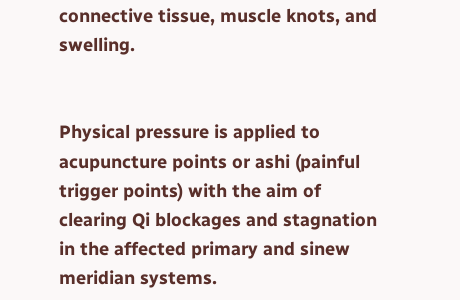connective tissue, muscle knots, and swelling.


Physical pressure is applied to acupuncture points or ashi (painful trigger points) with the aim of clearing Qi blockages and stagnation in the affected primary and sinew meridian systems.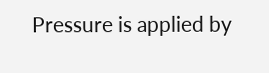Pressure is applied by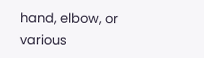hand, elbow, or various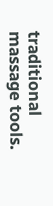traditional massage tools.